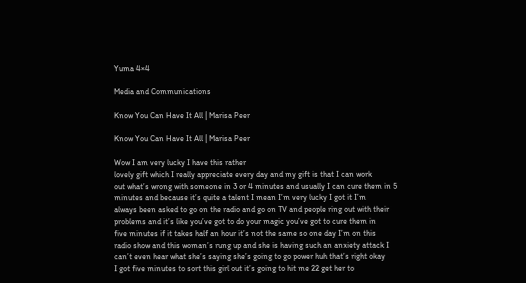Yuma 4×4

Media and Communications

Know You Can Have It All | Marisa Peer

Know You Can Have It All | Marisa Peer

Wow I am very lucky I have this rather
lovely gift which I really appreciate every day and my gift is that I can work
out what’s wrong with someone in 3 or 4 minutes and usually I can cure them in 5
minutes and because it’s quite a talent I mean I’m very lucky I got it I’m
always been asked to go on the radio and go on TV and people ring out with their
problems and it’s like you’ve got to do your magic you’ve got to cure them in
five minutes if it takes half an hour it’s not the same so one day I’m on this
radio show and this woman’s rung up and she is having such an anxiety attack I
can’t even hear what she’s saying she’s going to go power huh that’s right okay
I got five minutes to sort this girl out it’s going to hit me 22 get her to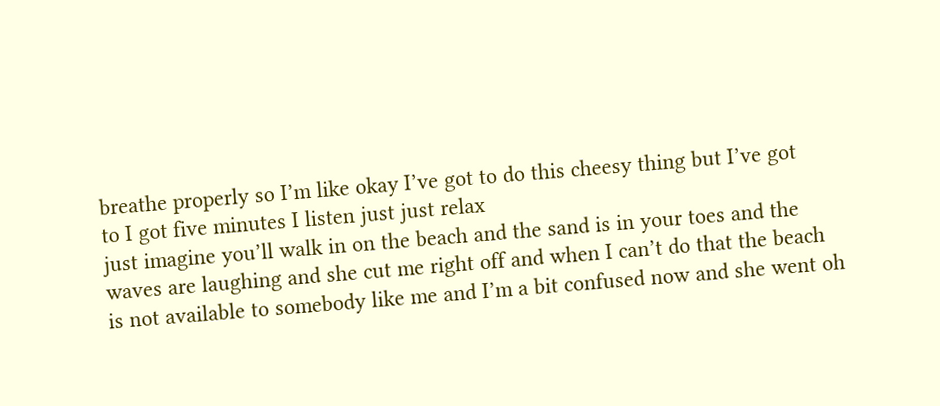breathe properly so I’m like okay I’ve got to do this cheesy thing but I’ve got
to I got five minutes I listen just just relax
just imagine you’ll walk in on the beach and the sand is in your toes and the
waves are laughing and she cut me right off and when I can’t do that the beach
is not available to somebody like me and I’m a bit confused now and she went oh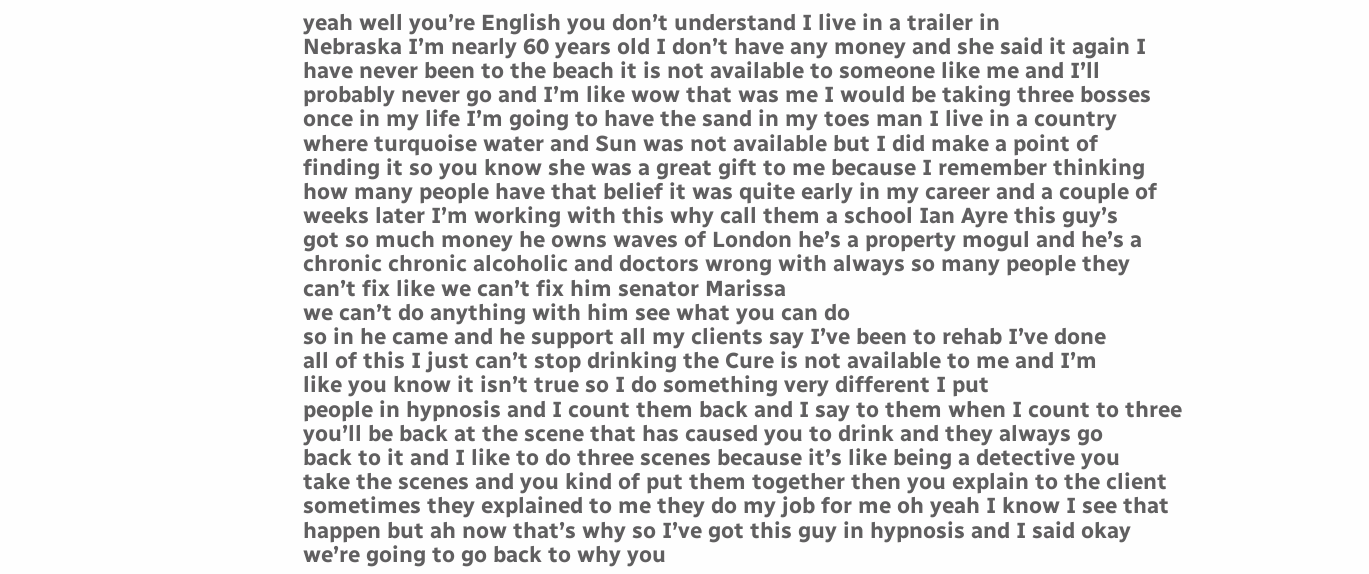yeah well you’re English you don’t understand I live in a trailer in
Nebraska I’m nearly 60 years old I don’t have any money and she said it again I
have never been to the beach it is not available to someone like me and I’ll
probably never go and I’m like wow that was me I would be taking three bosses
once in my life I’m going to have the sand in my toes man I live in a country
where turquoise water and Sun was not available but I did make a point of
finding it so you know she was a great gift to me because I remember thinking
how many people have that belief it was quite early in my career and a couple of
weeks later I’m working with this why call them a school Ian Ayre this guy’s
got so much money he owns waves of London he’s a property mogul and he’s a
chronic chronic alcoholic and doctors wrong with always so many people they
can’t fix like we can’t fix him senator Marissa
we can’t do anything with him see what you can do
so in he came and he support all my clients say I’ve been to rehab I’ve done
all of this I just can’t stop drinking the Cure is not available to me and I’m
like you know it isn’t true so I do something very different I put
people in hypnosis and I count them back and I say to them when I count to three
you’ll be back at the scene that has caused you to drink and they always go
back to it and I like to do three scenes because it’s like being a detective you
take the scenes and you kind of put them together then you explain to the client
sometimes they explained to me they do my job for me oh yeah I know I see that
happen but ah now that’s why so I’ve got this guy in hypnosis and I said okay
we’re going to go back to why you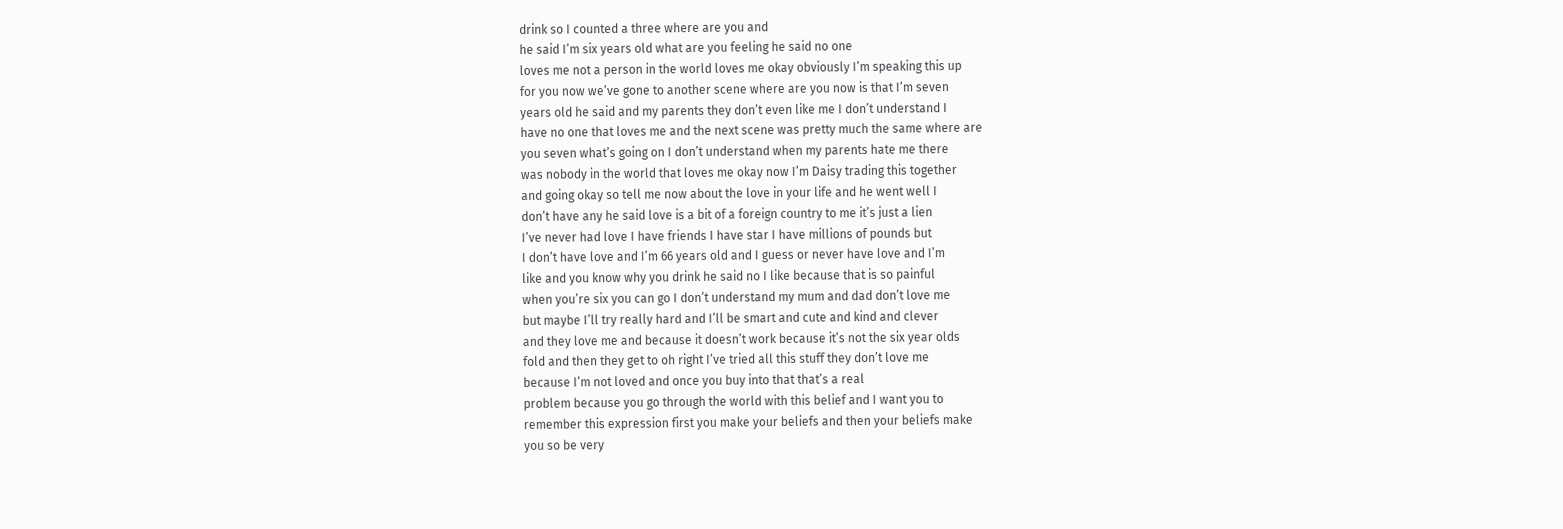drink so I counted a three where are you and
he said I’m six years old what are you feeling he said no one
loves me not a person in the world loves me okay obviously I’m speaking this up
for you now we’ve gone to another scene where are you now is that I’m seven
years old he said and my parents they don’t even like me I don’t understand I
have no one that loves me and the next scene was pretty much the same where are
you seven what’s going on I don’t understand when my parents hate me there
was nobody in the world that loves me okay now I’m Daisy trading this together
and going okay so tell me now about the love in your life and he went well I
don’t have any he said love is a bit of a foreign country to me it’s just a lien
I’ve never had love I have friends I have star I have millions of pounds but
I don’t have love and I’m 66 years old and I guess or never have love and I’m
like and you know why you drink he said no I like because that is so painful
when you’re six you can go I don’t understand my mum and dad don’t love me
but maybe I’ll try really hard and I’ll be smart and cute and kind and clever
and they love me and because it doesn’t work because it’s not the six year olds
fold and then they get to oh right I’ve tried all this stuff they don’t love me
because I’m not loved and once you buy into that that’s a real
problem because you go through the world with this belief and I want you to
remember this expression first you make your beliefs and then your beliefs make
you so be very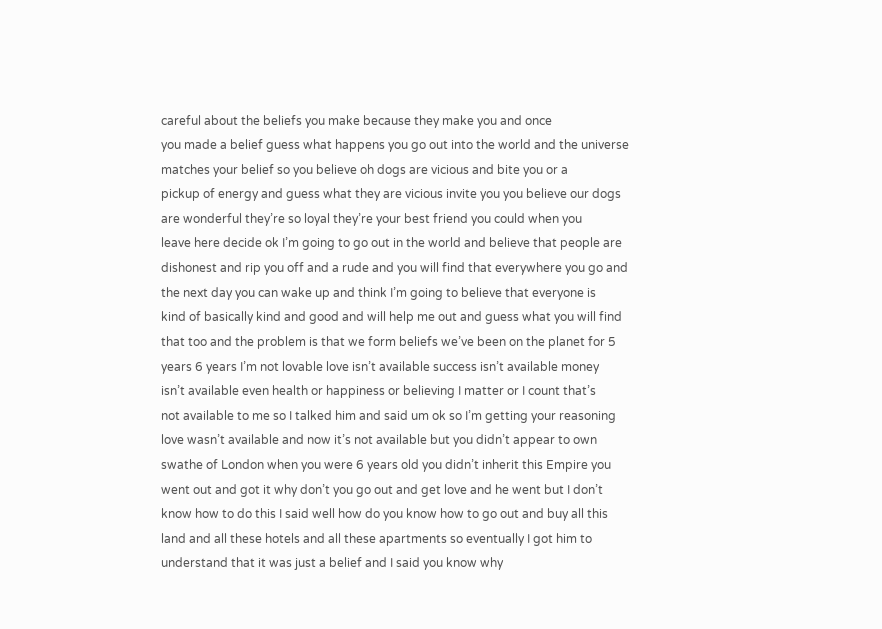careful about the beliefs you make because they make you and once
you made a belief guess what happens you go out into the world and the universe
matches your belief so you believe oh dogs are vicious and bite you or a
pickup of energy and guess what they are vicious invite you you believe our dogs
are wonderful they’re so loyal they’re your best friend you could when you
leave here decide ok I’m going to go out in the world and believe that people are
dishonest and rip you off and a rude and you will find that everywhere you go and
the next day you can wake up and think I’m going to believe that everyone is
kind of basically kind and good and will help me out and guess what you will find
that too and the problem is that we form beliefs we’ve been on the planet for 5
years 6 years I’m not lovable love isn’t available success isn’t available money
isn’t available even health or happiness or believing I matter or I count that’s
not available to me so I talked him and said um ok so I’m getting your reasoning
love wasn’t available and now it’s not available but you didn’t appear to own
swathe of London when you were 6 years old you didn’t inherit this Empire you
went out and got it why don’t you go out and get love and he went but I don’t
know how to do this I said well how do you know how to go out and buy all this
land and all these hotels and all these apartments so eventually I got him to
understand that it was just a belief and I said you know why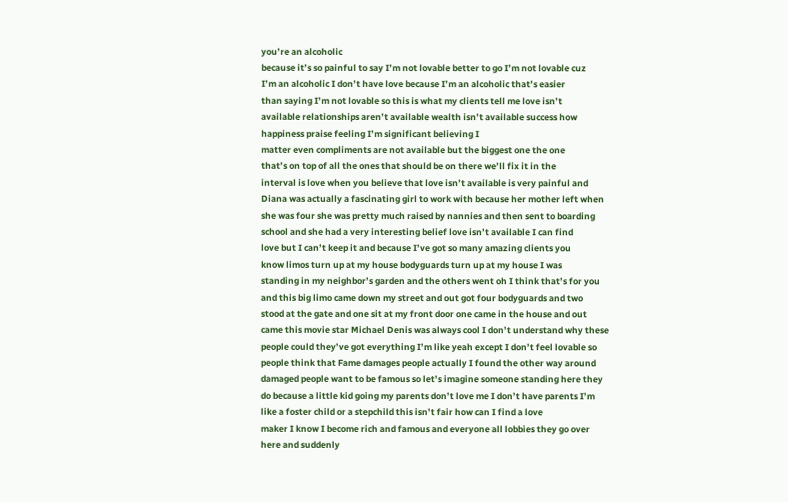you’re an alcoholic
because it’s so painful to say I’m not lovable better to go I’m not lovable cuz
I’m an alcoholic I don’t have love because I’m an alcoholic that’s easier
than saying I’m not lovable so this is what my clients tell me love isn’t
available relationships aren’t available wealth isn’t available success how
happiness praise feeling I’m significant believing I
matter even compliments are not available but the biggest one the one
that’s on top of all the ones that should be on there we’ll fix it in the
interval is love when you believe that love isn’t available is very painful and
Diana was actually a fascinating girl to work with because her mother left when
she was four she was pretty much raised by nannies and then sent to boarding
school and she had a very interesting belief love isn’t available I can find
love but I can’t keep it and because I’ve got so many amazing clients you
know limos turn up at my house bodyguards turn up at my house I was
standing in my neighbor’s garden and the others went oh I think that’s for you
and this big limo came down my street and out got four bodyguards and two
stood at the gate and one sit at my front door one came in the house and out
came this movie star Michael Denis was always cool I don’t understand why these
people could they’ve got everything I’m like yeah except I don’t feel lovable so
people think that Fame damages people actually I found the other way around
damaged people want to be famous so let’s imagine someone standing here they
do because a little kid going my parents don’t love me I don’t have parents I’m
like a foster child or a stepchild this isn’t fair how can I find a love
maker I know I become rich and famous and everyone all lobbies they go over
here and suddenly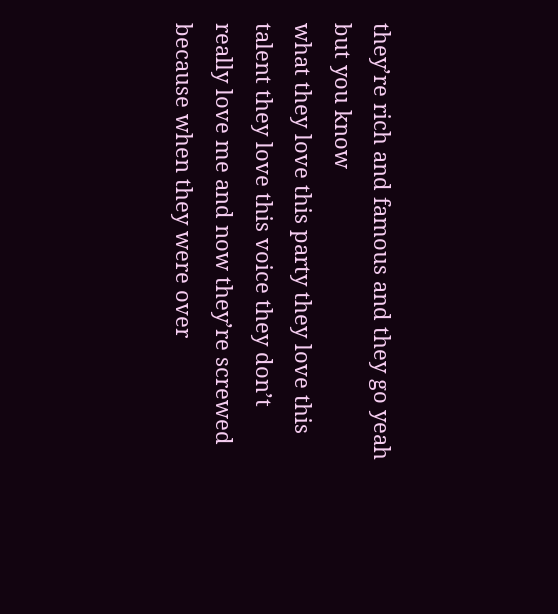they’re rich and famous and they go yeah but you know
what they love this party they love this talent they love this voice they don’t
really love me and now they’re screwed because when they were over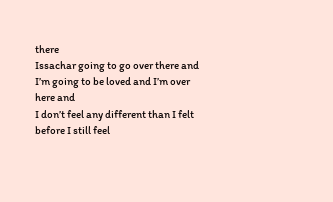there
Issachar going to go over there and I’m going to be loved and I’m over here and
I don’t feel any different than I felt before I still feel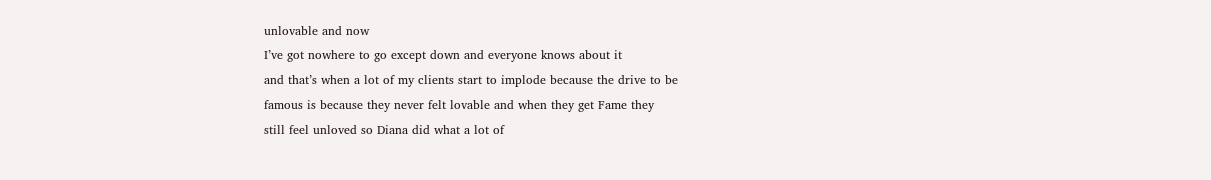unlovable and now
I’ve got nowhere to go except down and everyone knows about it
and that’s when a lot of my clients start to implode because the drive to be
famous is because they never felt lovable and when they get Fame they
still feel unloved so Diana did what a lot of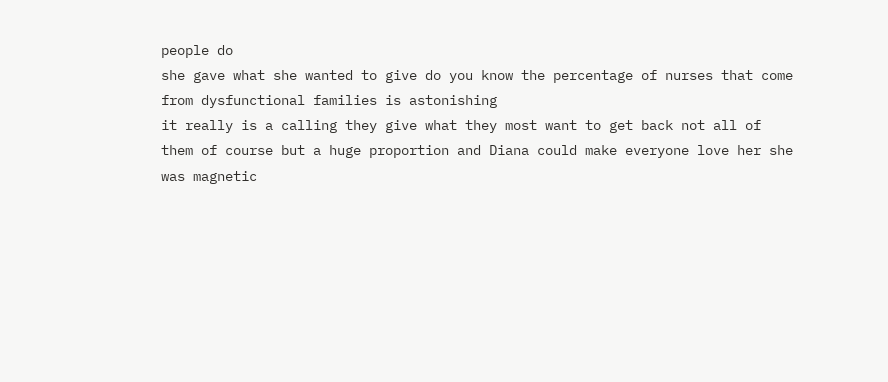people do
she gave what she wanted to give do you know the percentage of nurses that come
from dysfunctional families is astonishing
it really is a calling they give what they most want to get back not all of
them of course but a huge proportion and Diana could make everyone love her she
was magnetic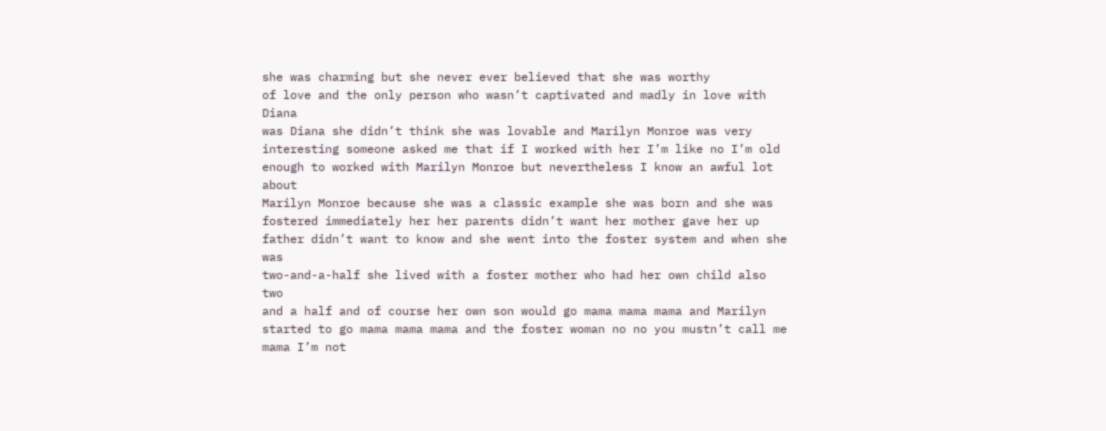she was charming but she never ever believed that she was worthy
of love and the only person who wasn’t captivated and madly in love with Diana
was Diana she didn’t think she was lovable and Marilyn Monroe was very
interesting someone asked me that if I worked with her I’m like no I’m old
enough to worked with Marilyn Monroe but nevertheless I know an awful lot about
Marilyn Monroe because she was a classic example she was born and she was
fostered immediately her her parents didn’t want her mother gave her up
father didn’t want to know and she went into the foster system and when she was
two-and-a-half she lived with a foster mother who had her own child also two
and a half and of course her own son would go mama mama mama and Marilyn
started to go mama mama mama and the foster woman no no you mustn’t call me
mama I’m not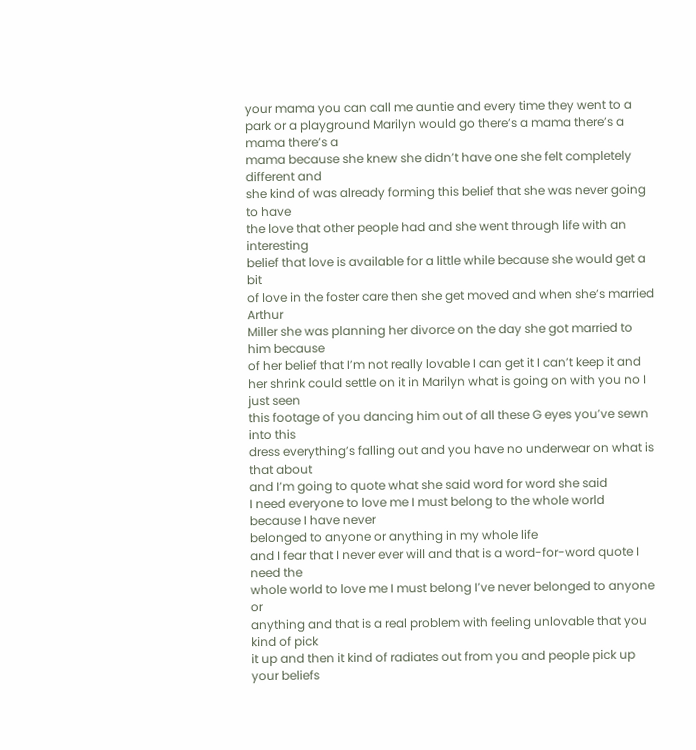your mama you can call me auntie and every time they went to a
park or a playground Marilyn would go there’s a mama there’s a mama there’s a
mama because she knew she didn’t have one she felt completely different and
she kind of was already forming this belief that she was never going to have
the love that other people had and she went through life with an interesting
belief that love is available for a little while because she would get a bit
of love in the foster care then she get moved and when she’s married Arthur
Miller she was planning her divorce on the day she got married to him because
of her belief that I’m not really lovable I can get it I can’t keep it and
her shrink could settle on it in Marilyn what is going on with you no I just seen
this footage of you dancing him out of all these G eyes you’ve sewn into this
dress everything’s falling out and you have no underwear on what is that about
and I’m going to quote what she said word for word she said
I need everyone to love me I must belong to the whole world because I have never
belonged to anyone or anything in my whole life
and I fear that I never ever will and that is a word-for-word quote I need the
whole world to love me I must belong I’ve never belonged to anyone or
anything and that is a real problem with feeling unlovable that you kind of pick
it up and then it kind of radiates out from you and people pick up your beliefs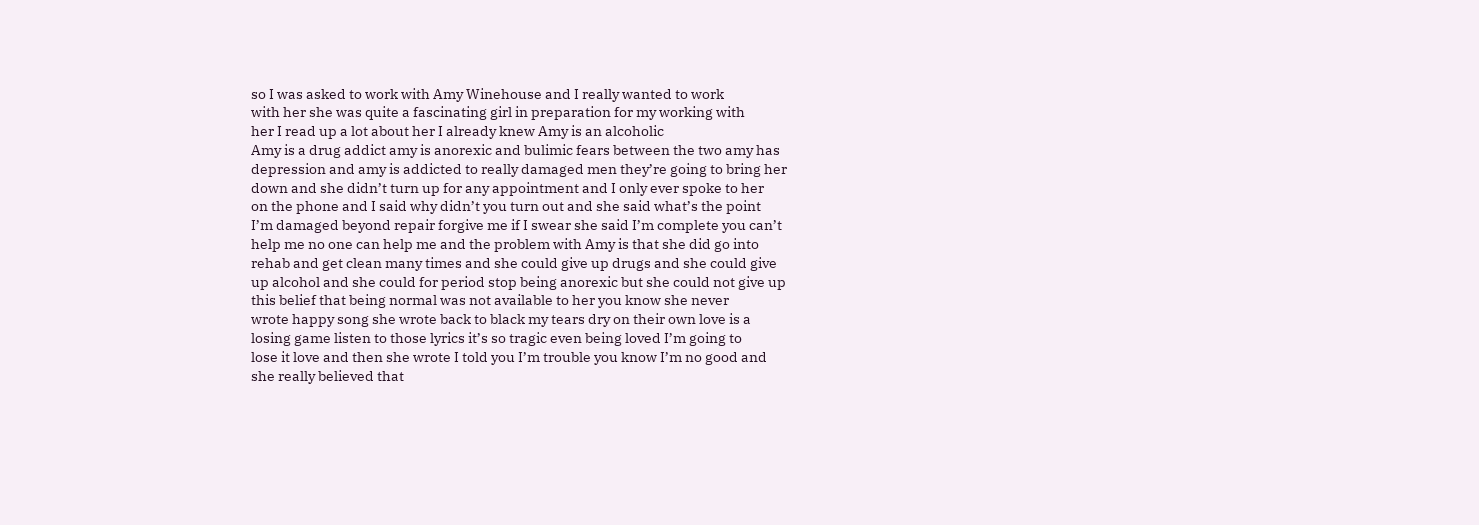so I was asked to work with Amy Winehouse and I really wanted to work
with her she was quite a fascinating girl in preparation for my working with
her I read up a lot about her I already knew Amy is an alcoholic
Amy is a drug addict amy is anorexic and bulimic fears between the two amy has
depression and amy is addicted to really damaged men they’re going to bring her
down and she didn’t turn up for any appointment and I only ever spoke to her
on the phone and I said why didn’t you turn out and she said what’s the point
I’m damaged beyond repair forgive me if I swear she said I’m complete you can’t
help me no one can help me and the problem with Amy is that she did go into
rehab and get clean many times and she could give up drugs and she could give
up alcohol and she could for period stop being anorexic but she could not give up
this belief that being normal was not available to her you know she never
wrote happy song she wrote back to black my tears dry on their own love is a
losing game listen to those lyrics it’s so tragic even being loved I’m going to
lose it love and then she wrote I told you I’m trouble you know I’m no good and
she really believed that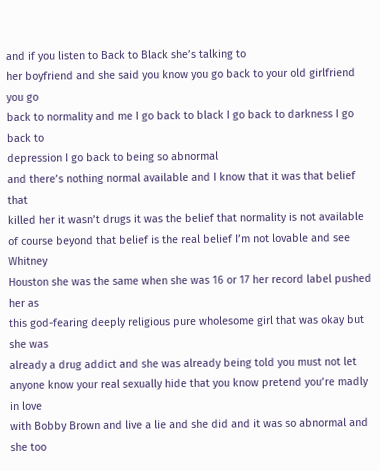and if you listen to Back to Black she’s talking to
her boyfriend and she said you know you go back to your old girlfriend you go
back to normality and me I go back to black I go back to darkness I go back to
depression I go back to being so abnormal
and there’s nothing normal available and I know that it was that belief that
killed her it wasn’t drugs it was the belief that normality is not available
of course beyond that belief is the real belief I’m not lovable and see Whitney
Houston she was the same when she was 16 or 17 her record label pushed her as
this god-fearing deeply religious pure wholesome girl that was okay but she was
already a drug addict and she was already being told you must not let
anyone know your real sexually hide that you know pretend you’re madly in love
with Bobby Brown and live a lie and she did and it was so abnormal and she too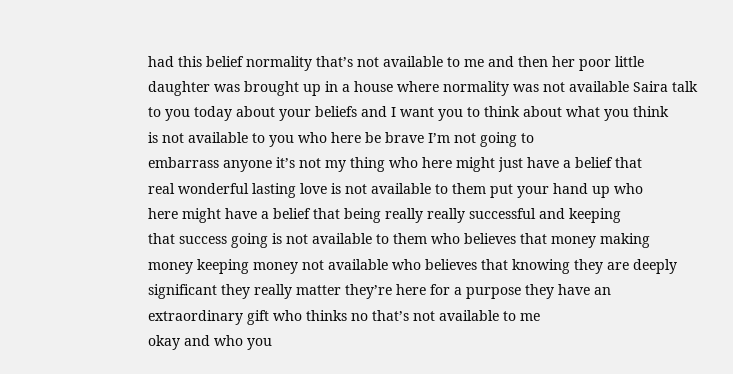had this belief normality that’s not available to me and then her poor little
daughter was brought up in a house where normality was not available Saira talk
to you today about your beliefs and I want you to think about what you think
is not available to you who here be brave I’m not going to
embarrass anyone it’s not my thing who here might just have a belief that
real wonderful lasting love is not available to them put your hand up who
here might have a belief that being really really successful and keeping
that success going is not available to them who believes that money making
money keeping money not available who believes that knowing they are deeply
significant they really matter they’re here for a purpose they have an
extraordinary gift who thinks no that’s not available to me
okay and who you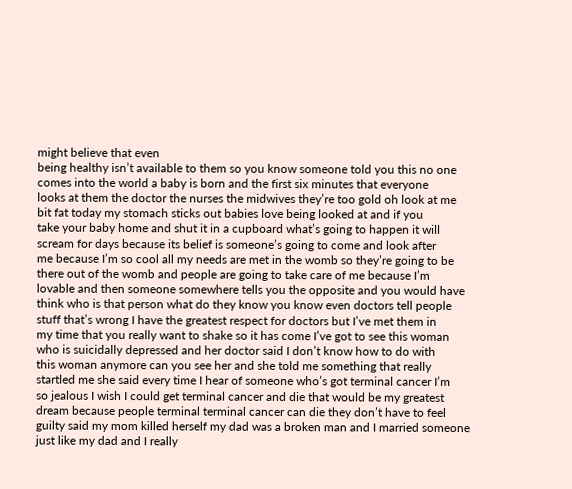might believe that even
being healthy isn’t available to them so you know someone told you this no one
comes into the world a baby is born and the first six minutes that everyone
looks at them the doctor the nurses the midwives they’re too gold oh look at me
bit fat today my stomach sticks out babies love being looked at and if you
take your baby home and shut it in a cupboard what’s going to happen it will
scream for days because its belief is someone’s going to come and look after
me because I’m so cool all my needs are met in the womb so they’re going to be
there out of the womb and people are going to take care of me because I’m
lovable and then someone somewhere tells you the opposite and you would have
think who is that person what do they know you know even doctors tell people
stuff that’s wrong I have the greatest respect for doctors but I’ve met them in
my time that you really want to shake so it has come I’ve got to see this woman
who is suicidally depressed and her doctor said I don’t know how to do with
this woman anymore can you see her and she told me something that really
startled me she said every time I hear of someone who’s got terminal cancer I’m
so jealous I wish I could get terminal cancer and die that would be my greatest
dream because people terminal terminal cancer can die they don’t have to feel
guilty said my mom killed herself my dad was a broken man and I married someone
just like my dad and I really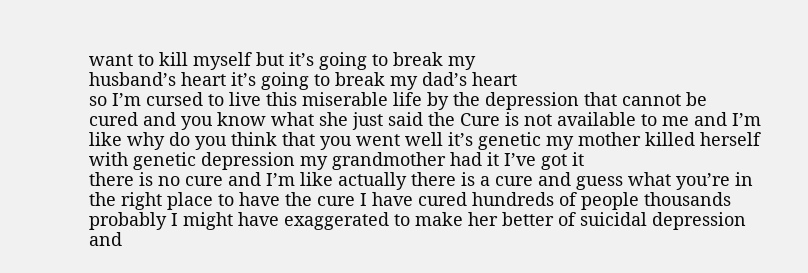want to kill myself but it’s going to break my
husband’s heart it’s going to break my dad’s heart
so I’m cursed to live this miserable life by the depression that cannot be
cured and you know what she just said the Cure is not available to me and I’m
like why do you think that you went well it’s genetic my mother killed herself
with genetic depression my grandmother had it I’ve got it
there is no cure and I’m like actually there is a cure and guess what you’re in
the right place to have the cure I have cured hundreds of people thousands
probably I might have exaggerated to make her better of suicidal depression
and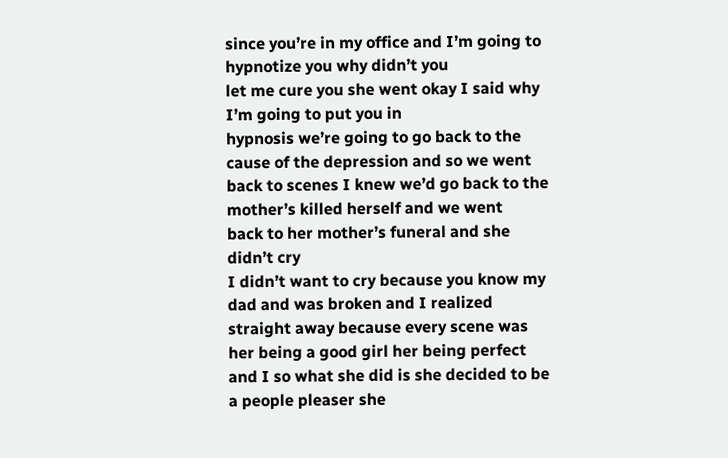since you’re in my office and I’m going to hypnotize you why didn’t you
let me cure you she went okay I said why I’m going to put you in
hypnosis we’re going to go back to the cause of the depression and so we went
back to scenes I knew we’d go back to the mother’s killed herself and we went
back to her mother’s funeral and she didn’t cry
I didn’t want to cry because you know my dad and was broken and I realized
straight away because every scene was her being a good girl her being perfect
and I so what she did is she decided to be a people pleaser she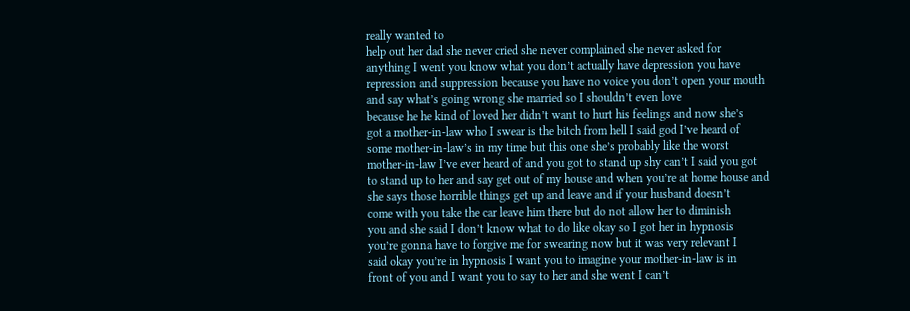really wanted to
help out her dad she never cried she never complained she never asked for
anything I went you know what you don’t actually have depression you have
repression and suppression because you have no voice you don’t open your mouth
and say what’s going wrong she married so I shouldn’t even love
because he he kind of loved her didn’t want to hurt his feelings and now she’s
got a mother-in-law who I swear is the bitch from hell I said god I’ve heard of
some mother-in-law’s in my time but this one she’s probably like the worst
mother-in-law I’ve ever heard of and you got to stand up shy can’t I said you got
to stand up to her and say get out of my house and when you’re at home house and
she says those horrible things get up and leave and if your husband doesn’t
come with you take the car leave him there but do not allow her to diminish
you and she said I don’t know what to do like okay so I got her in hypnosis
you’re gonna have to forgive me for swearing now but it was very relevant I
said okay you’re in hypnosis I want you to imagine your mother-in-law is in
front of you and I want you to say to her and she went I can’t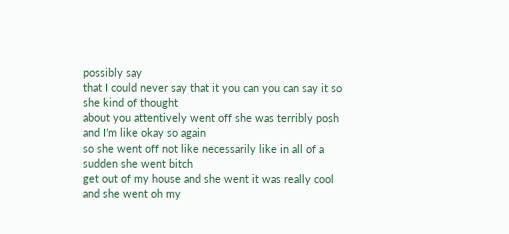possibly say
that I could never say that it you can you can say it so she kind of thought
about you attentively went off she was terribly posh and I’m like okay so again
so she went off not like necessarily like in all of a sudden she went bitch
get out of my house and she went it was really cool and she went oh my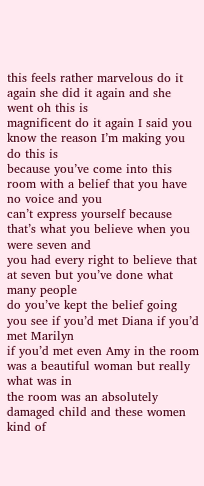this feels rather marvelous do it again she did it again and she went oh this is
magnificent do it again I said you know the reason I’m making you do this is
because you’ve come into this room with a belief that you have no voice and you
can’t express yourself because that’s what you believe when you were seven and
you had every right to believe that at seven but you’ve done what many people
do you’ve kept the belief going you see if you’d met Diana if you’d met Marilyn
if you’d met even Amy in the room was a beautiful woman but really what was in
the room was an absolutely damaged child and these women kind of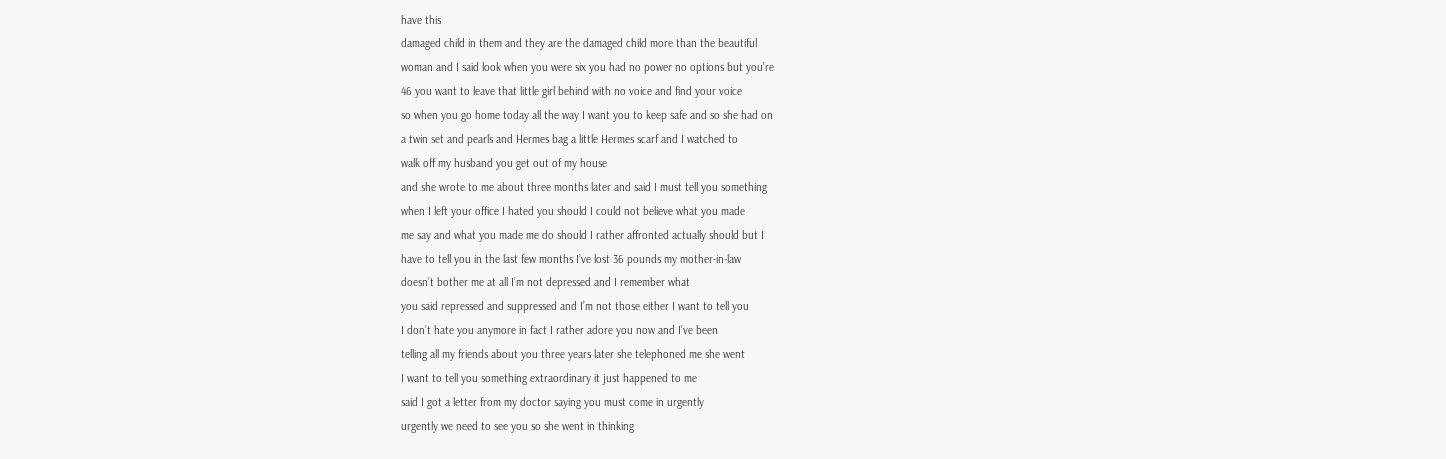have this
damaged child in them and they are the damaged child more than the beautiful
woman and I said look when you were six you had no power no options but you’re
46 you want to leave that little girl behind with no voice and find your voice
so when you go home today all the way I want you to keep safe and so she had on
a twin set and pearls and Hermes bag a little Hermes scarf and I watched to
walk off my husband you get out of my house
and she wrote to me about three months later and said I must tell you something
when I left your office I hated you should I could not believe what you made
me say and what you made me do should I rather affronted actually should but I
have to tell you in the last few months I’ve lost 36 pounds my mother-in-law
doesn’t bother me at all I’m not depressed and I remember what
you said repressed and suppressed and I’m not those either I want to tell you
I don’t hate you anymore in fact I rather adore you now and I’ve been
telling all my friends about you three years later she telephoned me she went
I want to tell you something extraordinary it just happened to me
said I got a letter from my doctor saying you must come in urgently
urgently we need to see you so she went in thinking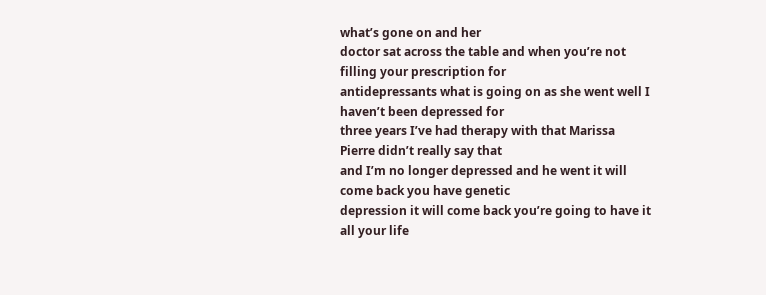what’s gone on and her
doctor sat across the table and when you’re not filling your prescription for
antidepressants what is going on as she went well I haven’t been depressed for
three years I’ve had therapy with that Marissa Pierre didn’t really say that
and I’m no longer depressed and he went it will come back you have genetic
depression it will come back you’re going to have it all your life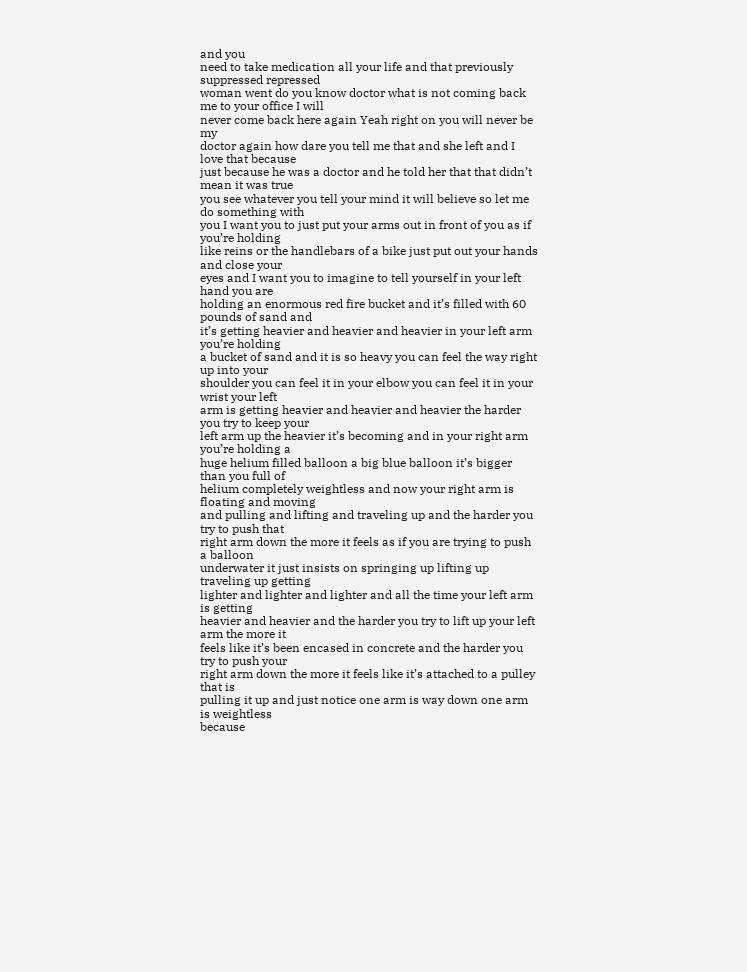and you
need to take medication all your life and that previously suppressed repressed
woman went do you know doctor what is not coming back me to your office I will
never come back here again Yeah right on you will never be my
doctor again how dare you tell me that and she left and I love that because
just because he was a doctor and he told her that that didn’t mean it was true
you see whatever you tell your mind it will believe so let me do something with
you I want you to just put your arms out in front of you as if you’re holding
like reins or the handlebars of a bike just put out your hands and close your
eyes and I want you to imagine to tell yourself in your left hand you are
holding an enormous red fire bucket and it’s filled with 60 pounds of sand and
it’s getting heavier and heavier and heavier in your left arm you’re holding
a bucket of sand and it is so heavy you can feel the way right up into your
shoulder you can feel it in your elbow you can feel it in your wrist your left
arm is getting heavier and heavier and heavier the harder you try to keep your
left arm up the heavier it’s becoming and in your right arm you’re holding a
huge helium filled balloon a big blue balloon it’s bigger than you full of
helium completely weightless and now your right arm is floating and moving
and pulling and lifting and traveling up and the harder you try to push that
right arm down the more it feels as if you are trying to push a balloon
underwater it just insists on springing up lifting up traveling up getting
lighter and lighter and lighter and all the time your left arm is getting
heavier and heavier and the harder you try to lift up your left arm the more it
feels like it’s been encased in concrete and the harder you try to push your
right arm down the more it feels like it’s attached to a pulley that is
pulling it up and just notice one arm is way down one arm is weightless
because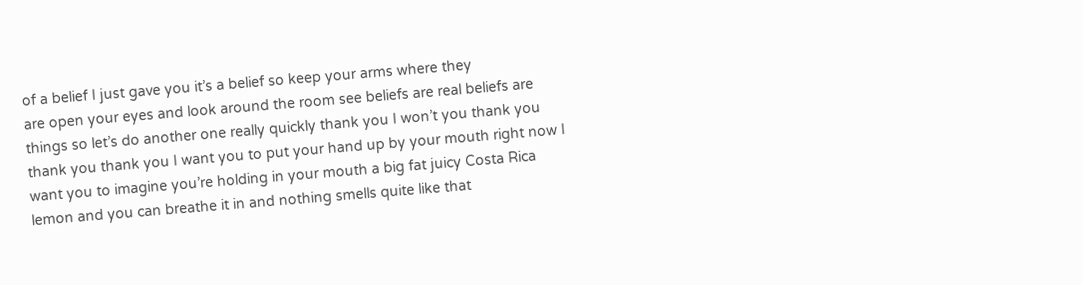of a belief I just gave you it’s a belief so keep your arms where they
are open your eyes and look around the room see beliefs are real beliefs are
things so let’s do another one really quickly thank you I won’t you thank you
thank you thank you I want you to put your hand up by your mouth right now I
want you to imagine you’re holding in your mouth a big fat juicy Costa Rica
lemon and you can breathe it in and nothing smells quite like that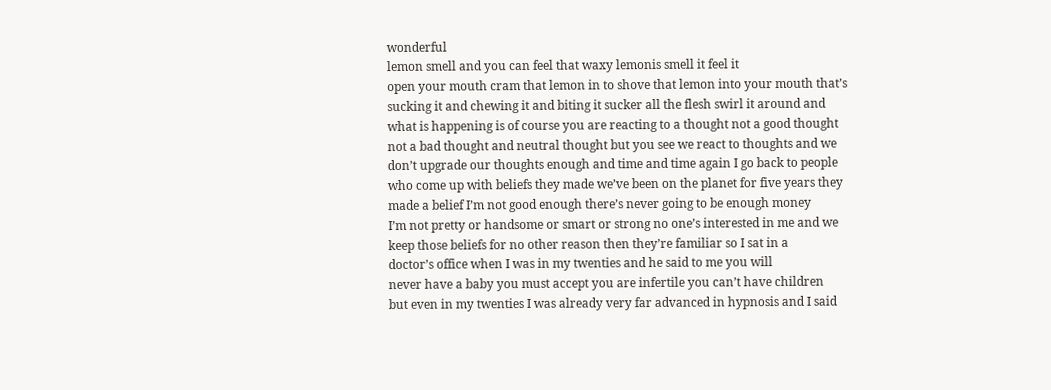wonderful
lemon smell and you can feel that waxy lemonis smell it feel it
open your mouth cram that lemon in to shove that lemon into your mouth that’s
sucking it and chewing it and biting it sucker all the flesh swirl it around and
what is happening is of course you are reacting to a thought not a good thought
not a bad thought and neutral thought but you see we react to thoughts and we
don’t upgrade our thoughts enough and time and time again I go back to people
who come up with beliefs they made we’ve been on the planet for five years they
made a belief I’m not good enough there’s never going to be enough money
I’m not pretty or handsome or smart or strong no one’s interested in me and we
keep those beliefs for no other reason then they’re familiar so I sat in a
doctor’s office when I was in my twenties and he said to me you will
never have a baby you must accept you are infertile you can’t have children
but even in my twenties I was already very far advanced in hypnosis and I said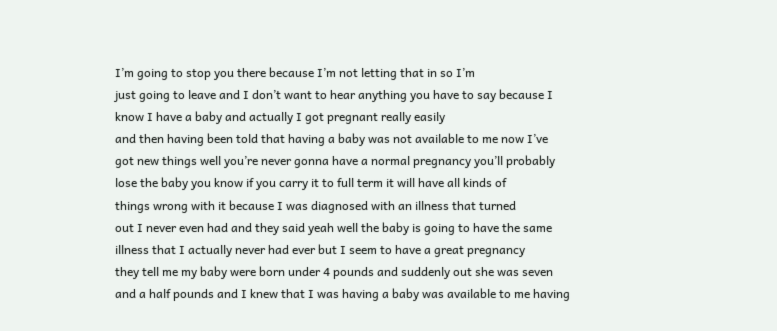I’m going to stop you there because I’m not letting that in so I’m
just going to leave and I don’t want to hear anything you have to say because I
know I have a baby and actually I got pregnant really easily
and then having been told that having a baby was not available to me now I’ve
got new things well you’re never gonna have a normal pregnancy you’ll probably
lose the baby you know if you carry it to full term it will have all kinds of
things wrong with it because I was diagnosed with an illness that turned
out I never even had and they said yeah well the baby is going to have the same
illness that I actually never had ever but I seem to have a great pregnancy
they tell me my baby were born under 4 pounds and suddenly out she was seven
and a half pounds and I knew that I was having a baby was available to me having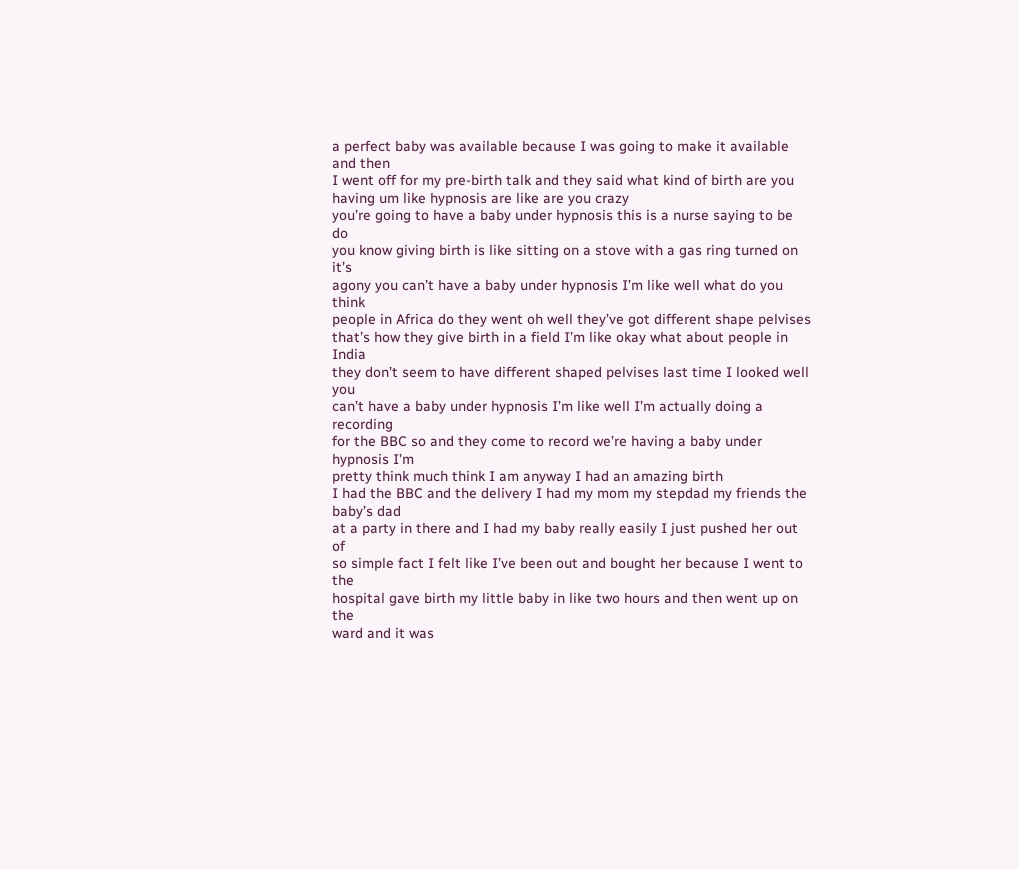a perfect baby was available because I was going to make it available and then
I went off for my pre-birth talk and they said what kind of birth are you
having um like hypnosis are like are you crazy
you’re going to have a baby under hypnosis this is a nurse saying to be do
you know giving birth is like sitting on a stove with a gas ring turned on it’s
agony you can’t have a baby under hypnosis I’m like well what do you think
people in Africa do they went oh well they’ve got different shape pelvises
that’s how they give birth in a field I’m like okay what about people in India
they don’t seem to have different shaped pelvises last time I looked well you
can’t have a baby under hypnosis I’m like well I’m actually doing a recording
for the BBC so and they come to record we’re having a baby under hypnosis I’m
pretty think much think I am anyway I had an amazing birth
I had the BBC and the delivery I had my mom my stepdad my friends the baby’s dad
at a party in there and I had my baby really easily I just pushed her out of
so simple fact I felt like I’ve been out and bought her because I went to the
hospital gave birth my little baby in like two hours and then went up on the
ward and it was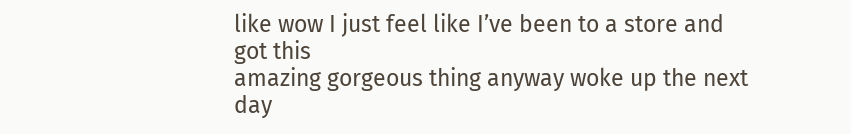like wow I just feel like I’ve been to a store and got this
amazing gorgeous thing anyway woke up the next day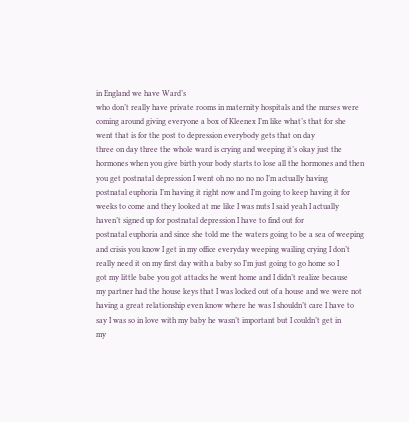in England we have Ward’s
who don’t really have private rooms in maternity hospitals and the nurses were
coming around giving everyone a box of Kleenex I’m like what’s that for she
went that is for the post to depression everybody gets that on day
three on day three the whole ward is crying and weeping it’s okay just the
hormones when you give birth your body starts to lose all the hormones and then
you get postnatal depression I went oh no no no no I’m actually having
postnatal euphoria I’m having it right now and I’m going to keep having it for
weeks to come and they looked at me like I was nuts I said yeah I actually
haven’t signed up for postnatal depression I have to find out for
postnatal euphoria and since she told me the waters going to be a sea of weeping
and crisis you know I get in my office everyday weeping wailing crying I don’t
really need it on my first day with a baby so I’m just going to go home so I
got my little babe you got attacks he went home and I didn’t realize because
my partner had the house keys that I was locked out of a house and we were not
having a great relationship even know where he was I shouldn’t care I have to
say I was so in love with my baby he wasn’t important but I couldn’t get in
my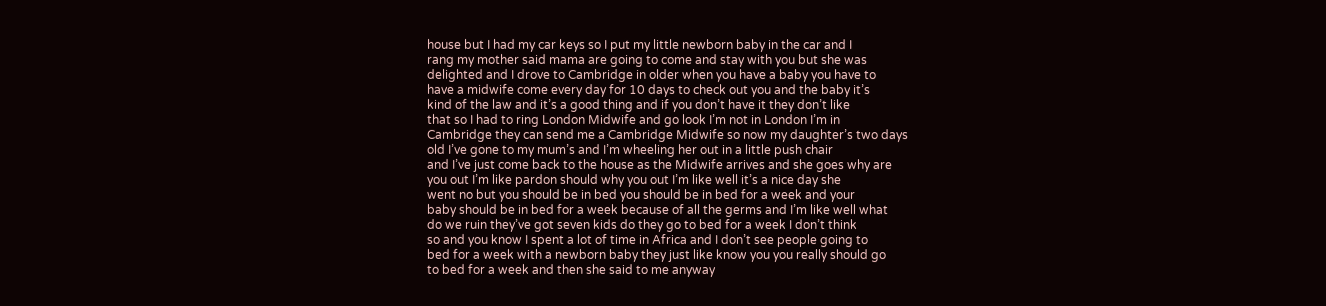house but I had my car keys so I put my little newborn baby in the car and I
rang my mother said mama are going to come and stay with you but she was
delighted and I drove to Cambridge in older when you have a baby you have to
have a midwife come every day for 10 days to check out you and the baby it’s
kind of the law and it’s a good thing and if you don’t have it they don’t like
that so I had to ring London Midwife and go look I’m not in London I’m in
Cambridge they can send me a Cambridge Midwife so now my daughter’s two days
old I’ve gone to my mum’s and I’m wheeling her out in a little push chair
and I’ve just come back to the house as the Midwife arrives and she goes why are
you out I’m like pardon should why you out I’m like well it’s a nice day she
went no but you should be in bed you should be in bed for a week and your
baby should be in bed for a week because of all the germs and I’m like well what
do we ruin they’ve got seven kids do they go to bed for a week I don’t think
so and you know I spent a lot of time in Africa and I don’t see people going to
bed for a week with a newborn baby they just like know you you really should go
to bed for a week and then she said to me anyway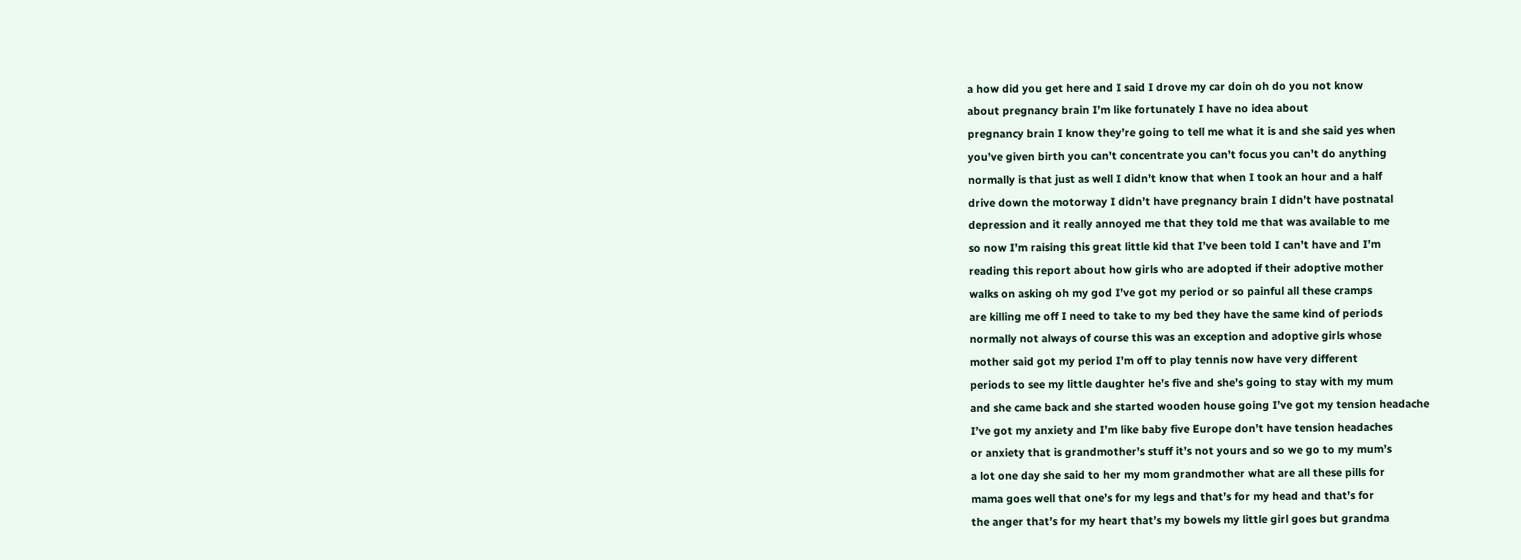a how did you get here and I said I drove my car doin oh do you not know
about pregnancy brain I’m like fortunately I have no idea about
pregnancy brain I know they’re going to tell me what it is and she said yes when
you’ve given birth you can’t concentrate you can’t focus you can’t do anything
normally is that just as well I didn’t know that when I took an hour and a half
drive down the motorway I didn’t have pregnancy brain I didn’t have postnatal
depression and it really annoyed me that they told me that was available to me
so now I’m raising this great little kid that I’ve been told I can’t have and I’m
reading this report about how girls who are adopted if their adoptive mother
walks on asking oh my god I’ve got my period or so painful all these cramps
are killing me off I need to take to my bed they have the same kind of periods
normally not always of course this was an exception and adoptive girls whose
mother said got my period I’m off to play tennis now have very different
periods to see my little daughter he’s five and she’s going to stay with my mum
and she came back and she started wooden house going I’ve got my tension headache
I’ve got my anxiety and I’m like baby five Europe don’t have tension headaches
or anxiety that is grandmother’s stuff it’s not yours and so we go to my mum’s
a lot one day she said to her my mom grandmother what are all these pills for
mama goes well that one’s for my legs and that’s for my head and that’s for
the anger that’s for my heart that’s my bowels my little girl goes but grandma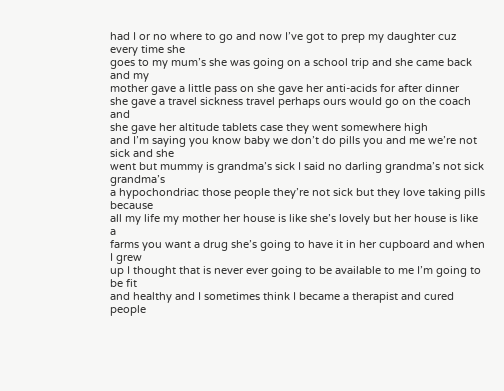had I or no where to go and now I’ve got to prep my daughter cuz every time she
goes to my mum’s she was going on a school trip and she came back and my
mother gave a little pass on she gave her anti-acids for after dinner
she gave a travel sickness travel perhaps ours would go on the coach and
she gave her altitude tablets case they went somewhere high
and I’m saying you know baby we don’t do pills you and me we’re not sick and she
went but mummy is grandma’s sick I said no darling grandma’s not sick grandma’s
a hypochondriac those people they’re not sick but they love taking pills because
all my life my mother her house is like she’s lovely but her house is like a
farms you want a drug she’s going to have it in her cupboard and when I grew
up I thought that is never ever going to be available to me I’m going to be fit
and healthy and I sometimes think I became a therapist and cured people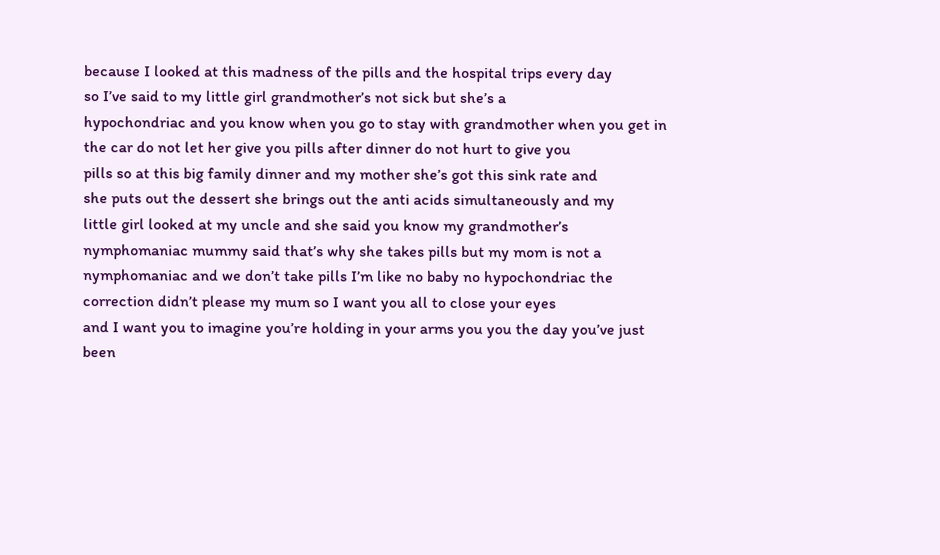because I looked at this madness of the pills and the hospital trips every day
so I’ve said to my little girl grandmother’s not sick but she’s a
hypochondriac and you know when you go to stay with grandmother when you get in
the car do not let her give you pills after dinner do not hurt to give you
pills so at this big family dinner and my mother she’s got this sink rate and
she puts out the dessert she brings out the anti acids simultaneously and my
little girl looked at my uncle and she said you know my grandmother’s
nymphomaniac mummy said that’s why she takes pills but my mom is not a
nymphomaniac and we don’t take pills I’m like no baby no hypochondriac the
correction didn’t please my mum so I want you all to close your eyes
and I want you to imagine you’re holding in your arms you you the day you’ve just
been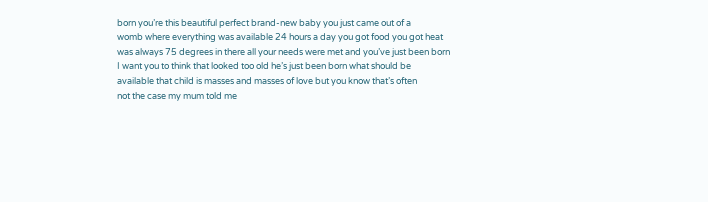born you’re this beautiful perfect brand-new baby you just came out of a
womb where everything was available 24 hours a day you got food you got heat
was always 75 degrees in there all your needs were met and you’ve just been born
I want you to think that looked too old he’s just been born what should be
available that child is masses and masses of love but you know that’s often
not the case my mum told me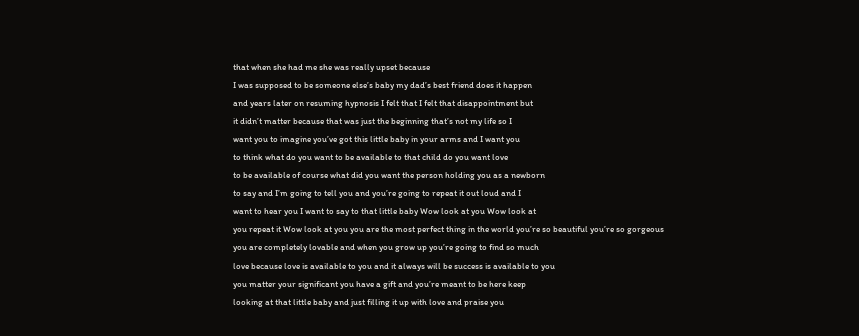that when she had me she was really upset because
I was supposed to be someone else’s baby my dad’s best friend does it happen
and years later on resuming hypnosis I felt that I felt that disappointment but
it didn’t matter because that was just the beginning that’s not my life so I
want you to imagine you’ve got this little baby in your arms and I want you
to think what do you want to be available to that child do you want love
to be available of course what did you want the person holding you as a newborn
to say and I’m going to tell you and you’re going to repeat it out loud and I
want to hear you I want to say to that little baby Wow look at you Wow look at
you repeat it Wow look at you you are the most perfect thing in the world you’re so beautiful you’re so gorgeous
you are completely lovable and when you grow up you’re going to find so much
love because love is available to you and it always will be success is available to you
you matter your significant you have a gift and you’re meant to be here keep
looking at that little baby and just filling it up with love and praise you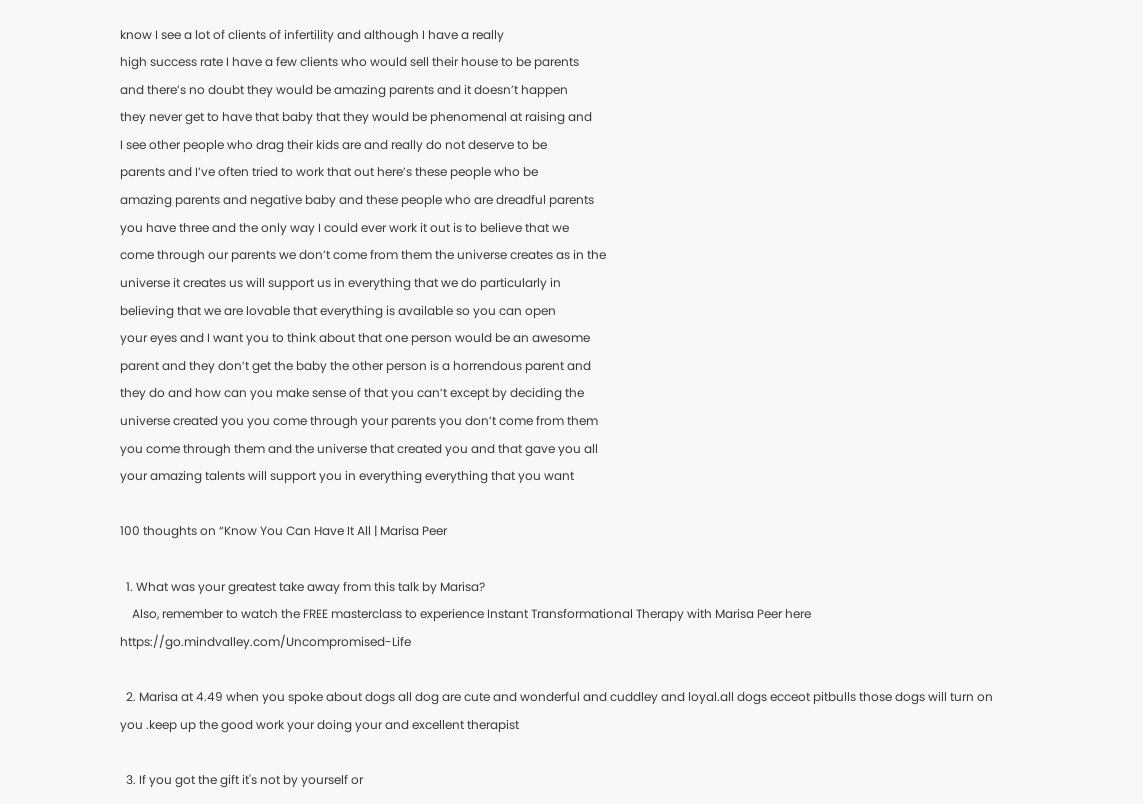know I see a lot of clients of infertility and although I have a really
high success rate I have a few clients who would sell their house to be parents
and there’s no doubt they would be amazing parents and it doesn’t happen
they never get to have that baby that they would be phenomenal at raising and
I see other people who drag their kids are and really do not deserve to be
parents and I’ve often tried to work that out here’s these people who be
amazing parents and negative baby and these people who are dreadful parents
you have three and the only way I could ever work it out is to believe that we
come through our parents we don’t come from them the universe creates as in the
universe it creates us will support us in everything that we do particularly in
believing that we are lovable that everything is available so you can open
your eyes and I want you to think about that one person would be an awesome
parent and they don’t get the baby the other person is a horrendous parent and
they do and how can you make sense of that you can’t except by deciding the
universe created you you come through your parents you don’t come from them
you come through them and the universe that created you and that gave you all
your amazing talents will support you in everything everything that you want

100 thoughts on “Know You Can Have It All | Marisa Peer

  1. What was your greatest take away from this talk by Marisa?
    Also, remember to watch the FREE masterclass to experience Instant Transformational Therapy with Marisa Peer here https://go.mindvalley.com/Uncompromised-Life

  2. Marisa at 4.49 when you spoke about dogs all dog are cute and wonderful and cuddley and loyal.all dogs ecceot pitbulls those dogs will turn on you .keep up the good work your doing your and excellent therapist

  3. If you got the gift it's not by yourself or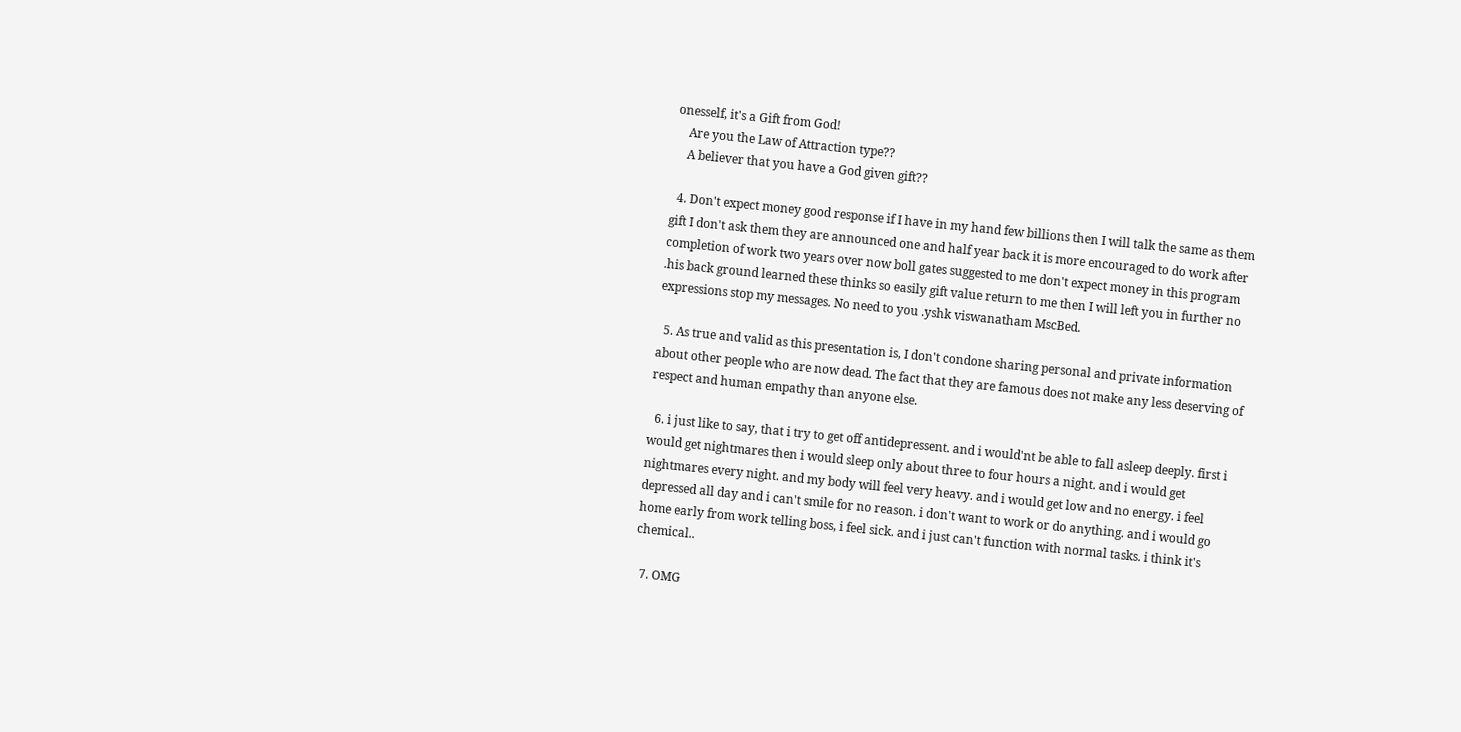onesself, it's a Gift from God!
    Are you the Law of Attraction type??
    A believer that you have a God given gift??

  4. Don't expect money good response if I have in my hand few billions then I will talk the same as them gift I don't ask them they are announced one and half year back it is more encouraged to do work after completion of work two years over now boll gates suggested to me don't expect money in this program .his back ground learned these thinks so easily gift value return to me then I will left you in further no expressions stop my messages. No need to you .yshk viswanatham MscBed.

  5. As true and valid as this presentation is, I don't condone sharing personal and private information about other people who are now dead. The fact that they are famous does not make any less deserving of respect and human empathy than anyone else.

  6. i just like to say, that i try to get off antidepressent. and i would'nt be able to fall asleep deeply. first i would get nightmares then i would sleep only about three to four hours a night. and i would get nightmares every night. and my body will feel very heavy. and i would get low and no energy. i feel depressed all day and i can't smile for no reason. i don't want to work or do anything. and i would go home early from work telling boss, i feel sick. and i just can't function with normal tasks. i think it's chemical..

  7. OMG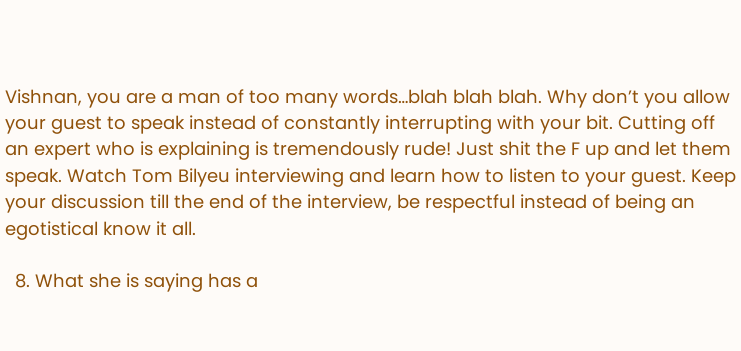Vishnan, you are a man of too many words…blah blah blah. Why don’t you allow your guest to speak instead of constantly interrupting with your bit. Cutting off an expert who is explaining is tremendously rude! Just shit the F up and let them speak. Watch Tom Bilyeu interviewing and learn how to listen to your guest. Keep your discussion till the end of the interview, be respectful instead of being an egotistical know it all.

  8. What she is saying has a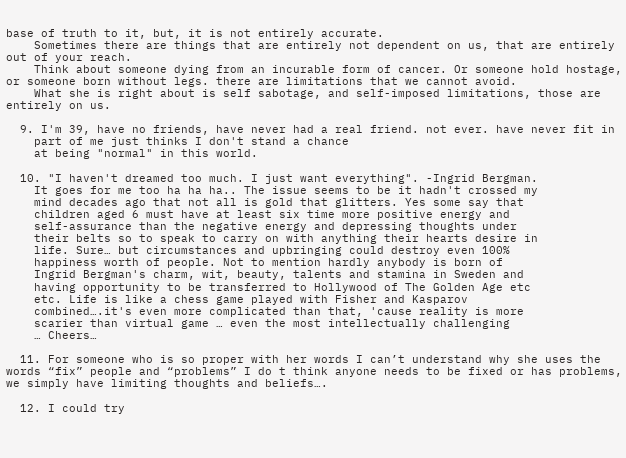base of truth to it, but, it is not entirely accurate.
    Sometimes there are things that are entirely not dependent on us, that are entirely out of your reach.
    Think about someone dying from an incurable form of cancer. Or someone hold hostage, or someone born without legs. there are limitations that we cannot avoid.
    What she is right about is self sabotage, and self-imposed limitations, those are entirely on us.

  9. I'm 39, have no friends, have never had a real friend. not ever. have never fit in
    part of me just thinks I don't stand a chance
    at being "normal" in this world.

  10. "I haven't dreamed too much. I just want everything". -Ingrid Bergman.
    It goes for me too ha ha ha.. The issue seems to be it hadn't crossed my
    mind decades ago that not all is gold that glitters. Yes some say that
    children aged 6 must have at least six time more positive energy and
    self-assurance than the negative energy and depressing thoughts under
    their belts so to speak to carry on with anything their hearts desire in
    life. Sure… but circumstances and upbringing could destroy even 100%
    happiness worth of people. Not to mention hardly anybody is born of
    Ingrid Bergman's charm, wit, beauty, talents and stamina in Sweden and
    having opportunity to be transferred to Hollywood of The Golden Age etc
    etc. Life is like a chess game played with Fisher and Kasparov
    combined….it's even more complicated than that, 'cause reality is more
    scarier than virtual game … even the most intellectually challenging
    … Cheers…

  11. For someone who is so proper with her words I can’t understand why she uses the words “fix” people and “problems” I do t think anyone needs to be fixed or has problems, we simply have limiting thoughts and beliefs….

  12. I could try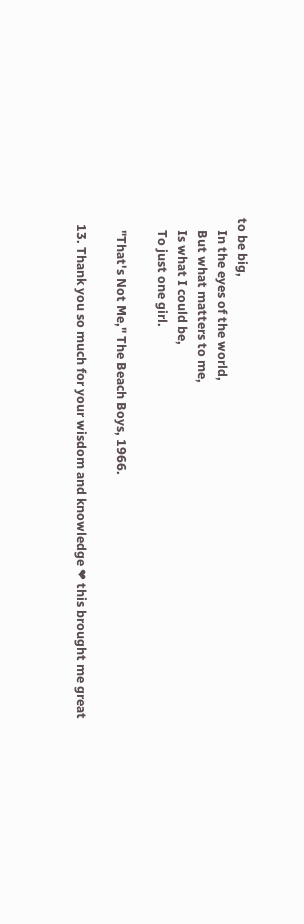to be big,
    In the eyes of the world,
    But what matters to me,
    Is what I could be,
    To just one girl.

    "That's Not Me," The Beach Boys, 1966.

  13. Thank you so much for your wisdom and knowledge ❤ this brought me great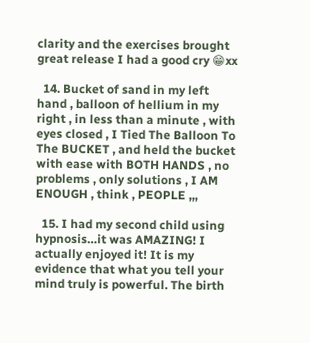clarity and the exercises brought great release I had a good cry 😁xx

  14. Bucket of sand in my left hand , balloon of hellium in my right , in less than a minute , with eyes closed , I Tied The Balloon To The BUCKET , and held the bucket with ease with BOTH HANDS , no problems , only solutions , I AM ENOUGH , think , PEOPLE ,,,

  15. I had my second child using hypnosis…it was AMAZING! I actually enjoyed it! It is my evidence that what you tell your mind truly is powerful. The birth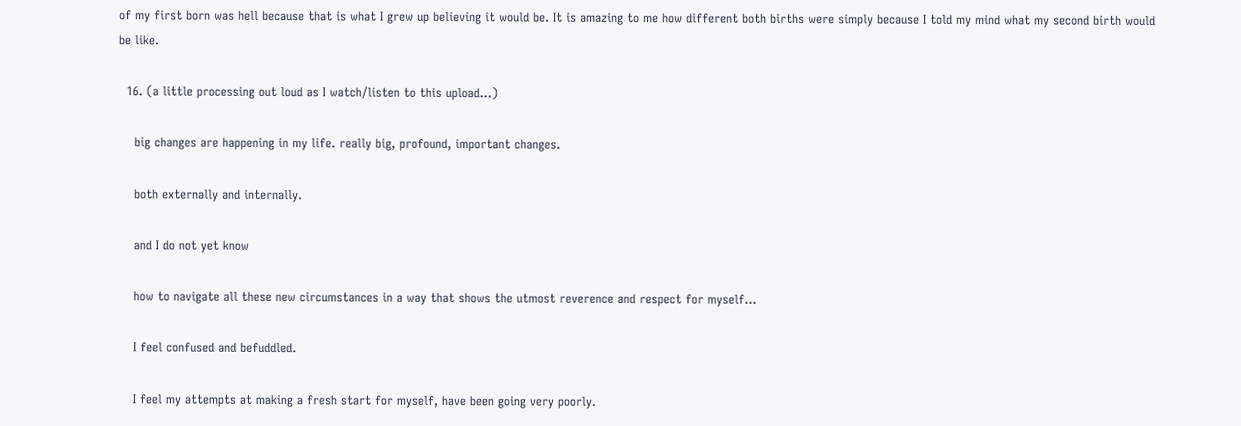of my first born was hell because that is what I grew up believing it would be. It is amazing to me how different both births were simply because I told my mind what my second birth would be like.

  16. (a little processing out loud as I watch/listen to this upload…)

    big changes are happening in my life. really big, profound, important changes.

    both externally and internally.

    and I do not yet know

    how to navigate all these new circumstances in a way that shows the utmost reverence and respect for myself…

    I feel confused and befuddled.

    I feel my attempts at making a fresh start for myself, have been going very poorly.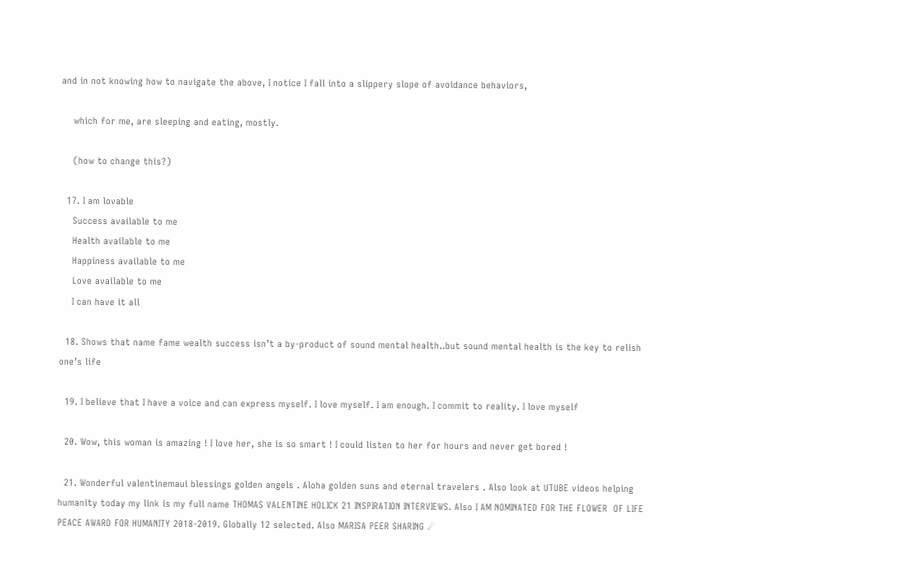and in not knowing how to navigate the above, I notice I fall into a slippery slope of avoidance behaviors,

    which for me, are sleeping and eating, mostly.

    (how to change this?)

  17. I am lovable
    Success available to me
    Health available to me
    Happiness available to me
    Love available to me
    I can have it all

  18. Shows that name fame wealth success isn’t a by-product of sound mental health..but sound mental health is the key to relish one’s life

  19. I believe that I have a voice and can express myself. I love myself. I am enough. I commit to reality. I love myself

  20. Wow, this woman is amazing ! I love her, she is so smart ! I could listen to her for hours and never get bored !

  21. Wonderful valentinemaui blessings golden angels . Aloha golden suns and eternal travelers . Also look at UTUBE videos helping humanity today my link is my full name THOMAS VALENTINE HOLICK 21 INSPIRATION INTERVIEWS. Also I AM NOMINATED FOR THE FLOWER  OF LIFE PEACE AWARD FOR HUMANITY 2018-2019. Globally 12 selected. Also MARISA PEER SHARING ☄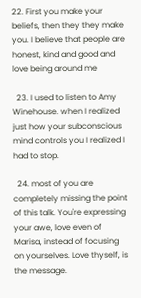22. First you make your beliefs, then they they make you. I believe that people are honest, kind and good and love being around me

  23. I used to listen to Amy Winehouse. when I realized just how your subconscious mind controls you I realized I had to stop.

  24. most of you are completely missing the point of this talk. You're expressing your awe, love even of Marisa, instead of focusing on yourselves. Love thyself, is the message.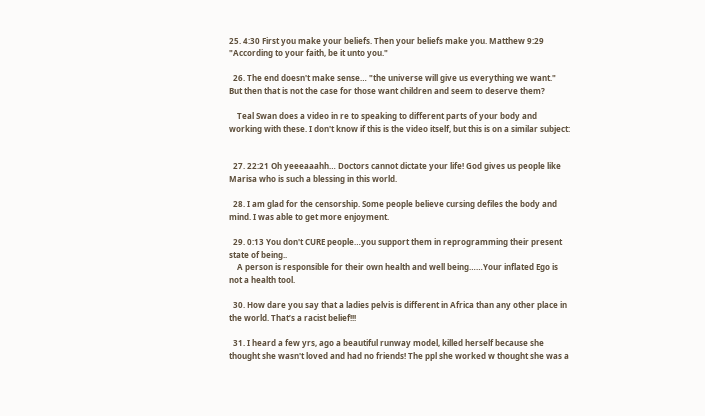25. 4:30 First you make your beliefs. Then your beliefs make you. Matthew 9:29 "According to your faith, be it unto you."

  26. The end doesn't make sense… "the universe will give us everything we want." But then that is not the case for those want children and seem to deserve them?

    Teal Swan does a video in re to speaking to different parts of your body and working with these. I don't know if this is the video itself, but this is on a similar subject:


  27. 22:21 Oh yeeeaaahh… Doctors cannot dictate your life! God gives us people like Marisa who is such a blessing in this world.

  28. I am glad for the censorship. Some people believe cursing defiles the body and mind. I was able to get more enjoyment.

  29. 0:13 You don't CURE people…you support them in reprogramming their present state of being..
    A person is responsible for their own health and well being……Your inflated Ego is not a health tool.

  30. How dare you say that a ladies pelvis is different in Africa than any other place in the world. That’s a racist belief!!!

  31. I heard a few yrs, ago a beautiful runway model, killed herself because she thought she wasn't loved and had no friends! The ppl she worked w thought she was a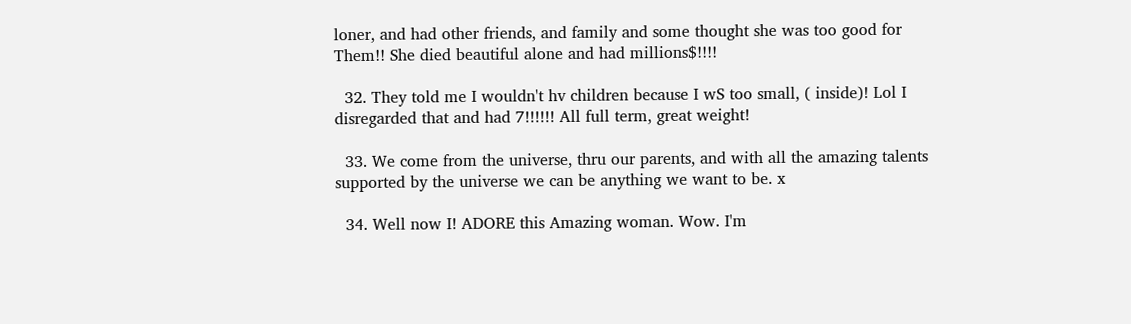loner, and had other friends, and family and some thought she was too good for Them!! She died beautiful alone and had millions$!!!!

  32. They told me I wouldn't hv children because I wS too small, ( inside)! Lol I disregarded that and had 7!!!!!! All full term, great weight!

  33. We come from the universe, thru our parents, and with all the amazing talents supported by the universe we can be anything we want to be. x

  34. Well now I! ADORE this Amazing woman. Wow. I'm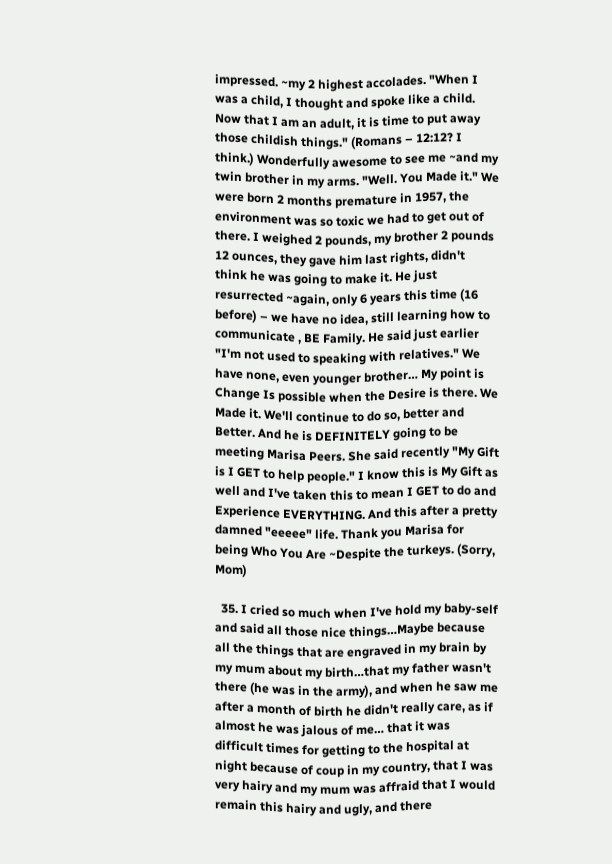impressed. ~my 2 highest accolades. "When I was a child, I thought and spoke like a child. Now that I am an adult, it is time to put away those childish things." (Romans – 12:12? I think.) Wonderfully awesome to see me ~and my twin brother in my arms. "Well. You Made it." We were born 2 months premature in 1957, the environment was so toxic we had to get out of there. I weighed 2 pounds, my brother 2 pounds 12 ounces, they gave him last rights, didn't think he was going to make it. He just resurrected ~again, only 6 years this time (16 before) – we have no idea, still learning how to communicate , BE Family. He said just earlier "I'm not used to speaking with relatives." We have none, even younger brother… My point is Change Is possible when the Desire is there. We Made it. We'll continue to do so, better and Better. And he is DEFINITELY going to be meeting Marisa Peers. She said recently "My Gift is I GET to help people." I know this is My Gift as well and I've taken this to mean I GET to do and Experience EVERYTHING. And this after a pretty damned "eeeee" life. Thank you Marisa for being Who You Are ~Despite the turkeys. (Sorry, Mom)

  35. I cried so much when I've hold my baby-self and said all those nice things…Maybe because all the things that are engraved in my brain by my mum about my birth…that my father wasn't there (he was in the army), and when he saw me after a month of birth he didn't really care, as if almost he was jalous of me… that it was difficult times for getting to the hospital at night because of coup in my country, that I was very hairy and my mum was affraid that I would remain this hairy and ugly, and there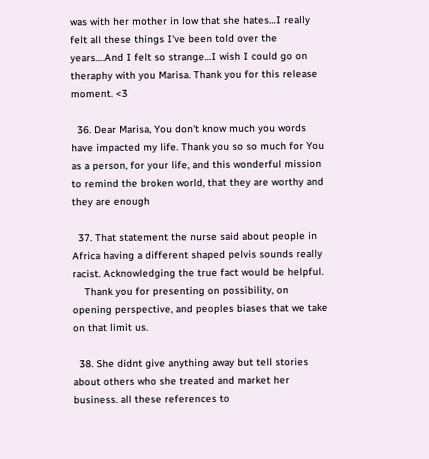was with her mother in low that she hates…I really felt all these things I've been told over the years….And I felt so strange…I wish I could go on theraphy with you Marisa. Thank you for this release moment. <3

  36. Dear Marisa, You don't know much you words have impacted my life. Thank you so so much for You as a person, for your life, and this wonderful mission to remind the broken world, that they are worthy and they are enough

  37. That statement the nurse said about people in Africa having a different shaped pelvis sounds really racist. Acknowledging the true fact would be helpful.
    Thank you for presenting on possibility, on opening perspective, and peoples biases that we take on that limit us.

  38. She didnt give anything away but tell stories about others who she treated and market her business. all these references to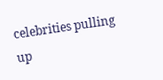celebrities pulling up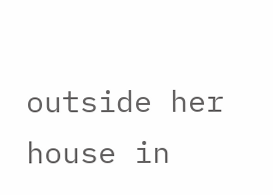outside her house in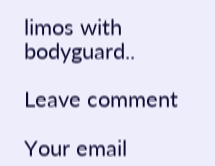limos with bodyguard..

Leave comment

Your email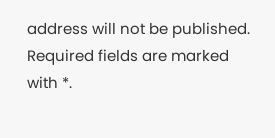address will not be published. Required fields are marked with *.